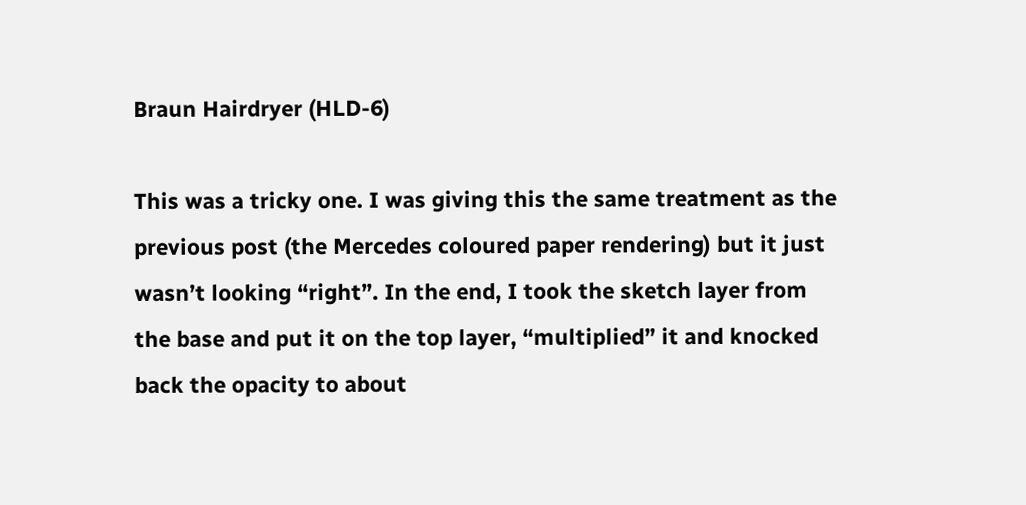Braun Hairdryer (HLD-6)

This was a tricky one. I was giving this the same treatment as the previous post (the Mercedes coloured paper rendering) but it just wasn’t looking “right”. In the end, I took the sketch layer from the base and put it on the top layer, “multiplied” it and knocked back the opacity to about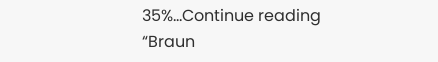35%…Continue reading “Braun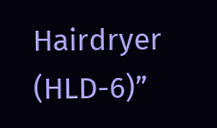Hairdryer (HLD-6)”